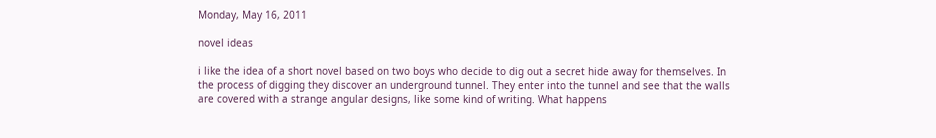Monday, May 16, 2011

novel ideas

i like the idea of a short novel based on two boys who decide to dig out a secret hide away for themselves. In the process of digging they discover an underground tunnel. They enter into the tunnel and see that the walls are covered with a strange angular designs, like some kind of writing. What happens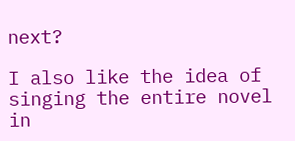next?

I also like the idea of singing the entire novel in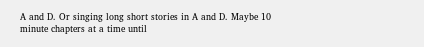A and D. Or singing long short stories in A and D. Maybe 10 minute chapters at a time until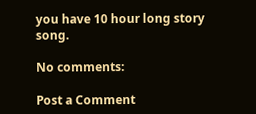you have 10 hour long story song.

No comments:

Post a Comment